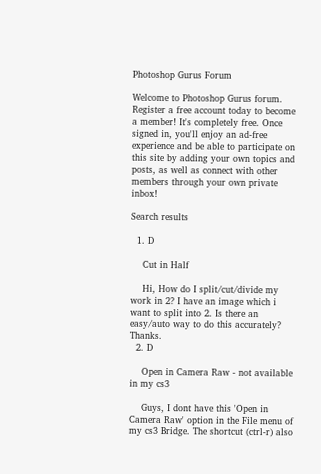Photoshop Gurus Forum

Welcome to Photoshop Gurus forum. Register a free account today to become a member! It's completely free. Once signed in, you'll enjoy an ad-free experience and be able to participate on this site by adding your own topics and posts, as well as connect with other members through your own private inbox!

Search results

  1. D

    Cut in Half

    Hi, How do I split/cut/divide my work in 2? I have an image which i want to split into 2. Is there an easy/auto way to do this accurately? Thanks.
  2. D

    Open in Camera Raw - not available in my cs3

    Guys, I dont have this 'Open in Camera Raw' option in the File menu of my cs3 Bridge. The shortcut (ctrl-r) also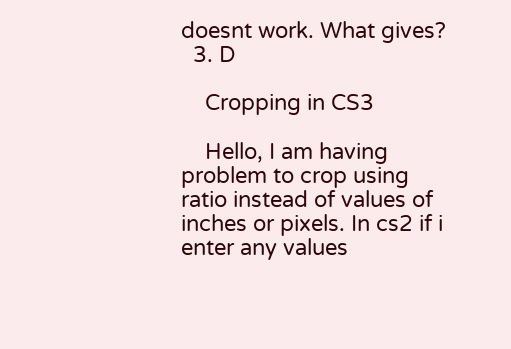doesnt work. What gives?
  3. D

    Cropping in CS3

    Hello, I am having problem to crop using ratio instead of values of inches or pixels. In cs2 if i enter any values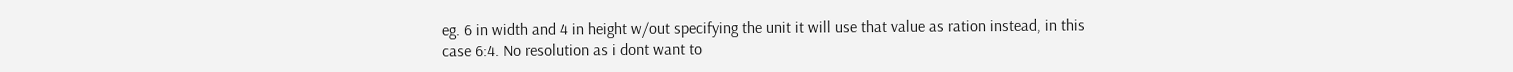eg. 6 in width and 4 in height w/out specifying the unit it will use that value as ration instead, in this case 6:4. No resolution as i dont want to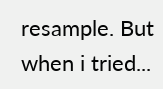resample. But when i tried...